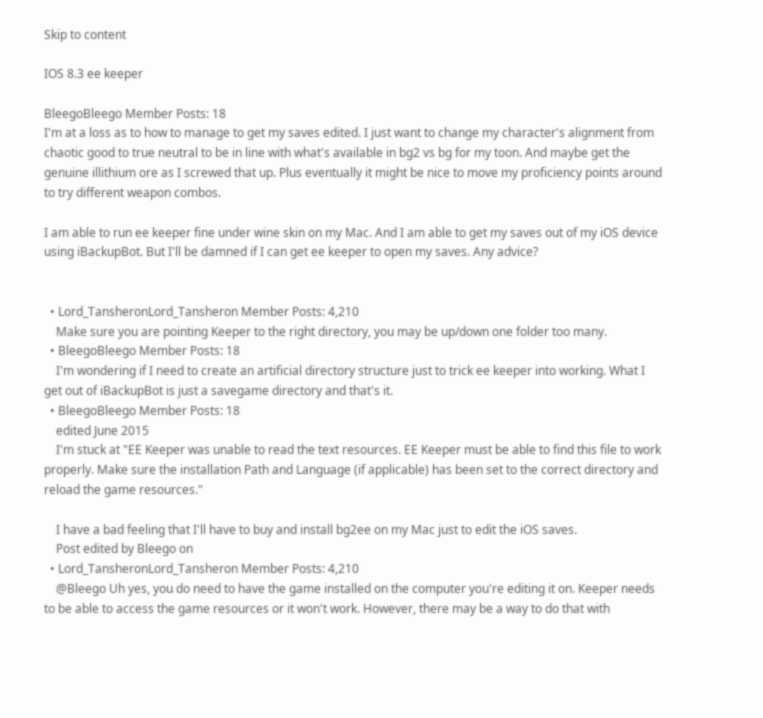Skip to content

IOS 8.3 ee keeper

BleegoBleego Member Posts: 18
I'm at a loss as to how to manage to get my saves edited. I just want to change my character's alignment from chaotic good to true neutral to be in line with what's available in bg2 vs bg for my toon. And maybe get the genuine illithium ore as I screwed that up. Plus eventually it might be nice to move my proficiency points around to try different weapon combos.

I am able to run ee keeper fine under wine skin on my Mac. And I am able to get my saves out of my iOS device using iBackupBot. But I'll be damned if I can get ee keeper to open my saves. Any advice?


  • Lord_TansheronLord_Tansheron Member Posts: 4,210
    Make sure you are pointing Keeper to the right directory, you may be up/down one folder too many.
  • BleegoBleego Member Posts: 18
    I'm wondering if I need to create an artificial directory structure just to trick ee keeper into working. What I get out of iBackupBot is just a savegame directory and that's it.
  • BleegoBleego Member Posts: 18
    edited June 2015
    I'm stuck at "EE Keeper was unable to read the text resources. EE Keeper must be able to find this file to work properly. Make sure the installation Path and Language (if applicable) has been set to the correct directory and reload the game resources."

    I have a bad feeling that I'll have to buy and install bg2ee on my Mac just to edit the iOS saves.
    Post edited by Bleego on
  • Lord_TansheronLord_Tansheron Member Posts: 4,210
    @Bleego Uh yes, you do need to have the game installed on the computer you're editing it on. Keeper needs to be able to access the game resources or it won't work. However, there may be a way to do that with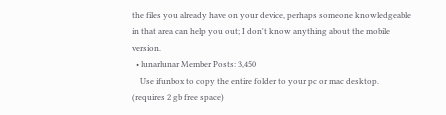the files you already have on your device, perhaps someone knowledgeable in that area can help you out; I don't know anything about the mobile version.
  • lunarlunar Member Posts: 3,450
    Use ifunbox to copy the entire folder to your pc or mac desktop. (requires 2 gb free space)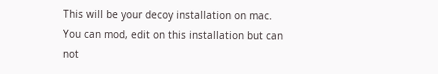This will be your decoy installation on mac. You can mod, edit on this installation but can not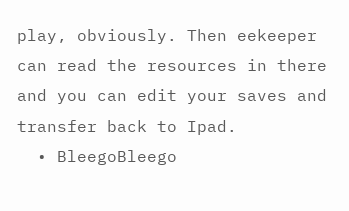play, obviously. Then eekeeper can read the resources in there and you can edit your saves and transfer back to Ipad.
  • BleegoBleego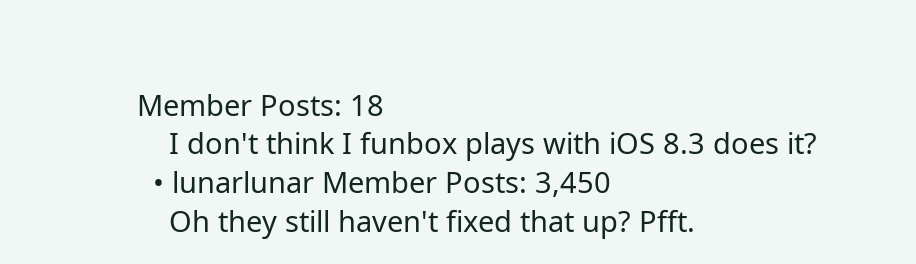Member Posts: 18
    I don't think I funbox plays with iOS 8.3 does it?
  • lunarlunar Member Posts: 3,450
    Oh they still haven't fixed that up? Pfft.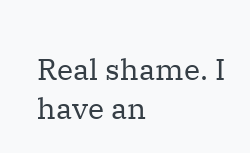Real shame. I have an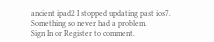ancient ipad2 I stopped updating past ios7. Something so never had a problem.
Sign In or Register to comment.